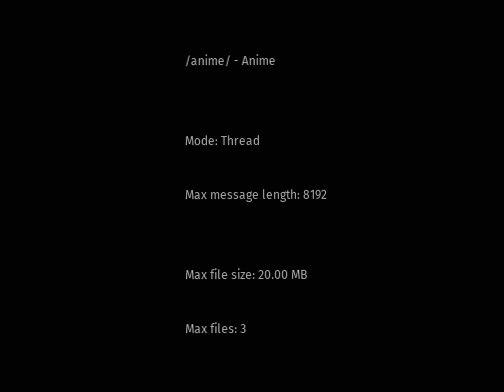/anime/ - Anime


Mode: Thread

Max message length: 8192


Max file size: 20.00 MB

Max files: 3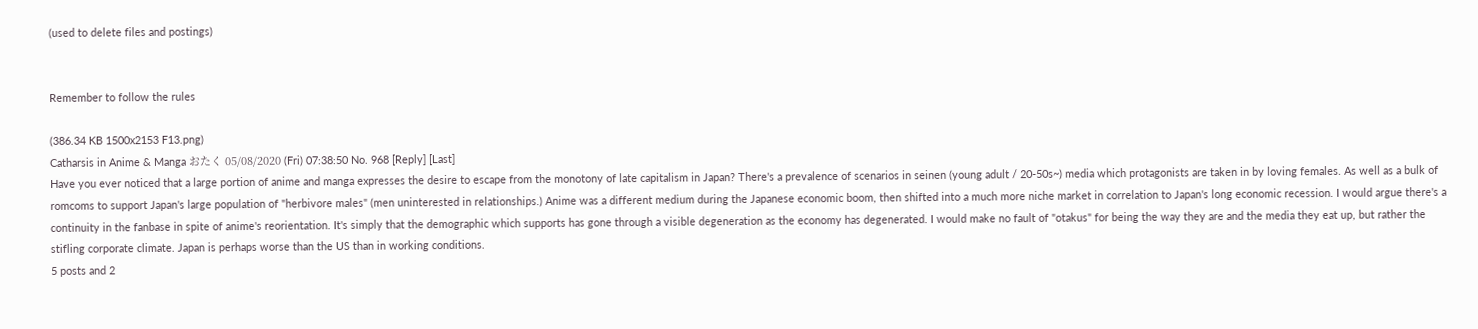(used to delete files and postings)


Remember to follow the rules

(386.34 KB 1500x2153 F13.png)
Catharsis in Anime & Manga おたく 05/08/2020 (Fri) 07:38:50 No. 968 [Reply] [Last]
Have you ever noticed that a large portion of anime and manga expresses the desire to escape from the monotony of late capitalism in Japan? There's a prevalence of scenarios in seinen (young adult / 20-50s~) media which protagonists are taken in by loving females. As well as a bulk of romcoms to support Japan's large population of "herbivore males" (men uninterested in relationships.) Anime was a different medium during the Japanese economic boom, then shifted into a much more niche market in correlation to Japan's long economic recession. I would argue there's a continuity in the fanbase in spite of anime's reorientation. It's simply that the demographic which supports has gone through a visible degeneration as the economy has degenerated. I would make no fault of "otakus" for being the way they are and the media they eat up, but rather the stifling corporate climate. Japan is perhaps worse than the US than in working conditions.
5 posts and 2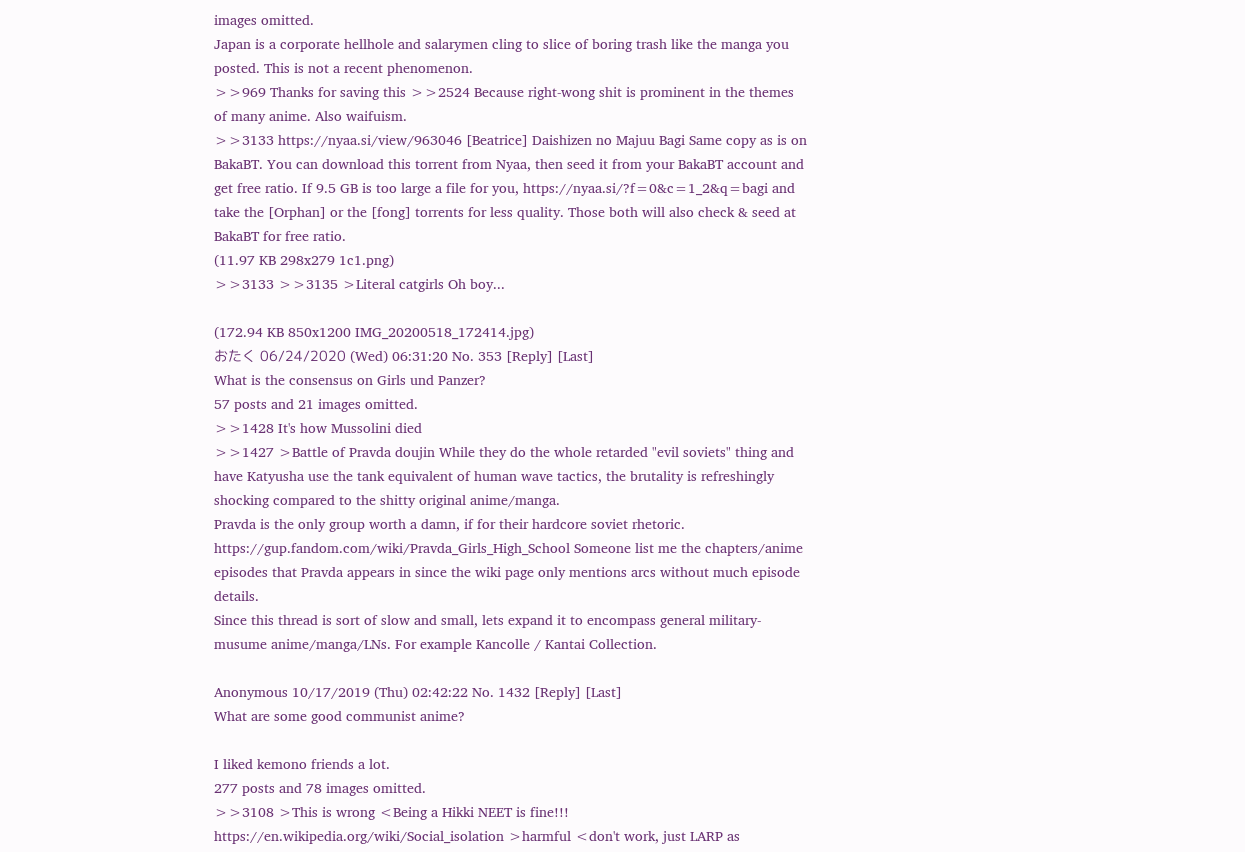images omitted.
Japan is a corporate hellhole and salarymen cling to slice of boring trash like the manga you posted. This is not a recent phenomenon.
>>969 Thanks for saving this >>2524 Because right-wong shit is prominent in the themes of many anime. Also waifuism.
>>3133 https://nyaa.si/view/963046 [Beatrice] Daishizen no Majuu Bagi Same copy as is on BakaBT. You can download this torrent from Nyaa, then seed it from your BakaBT account and get free ratio. If 9.5 GB is too large a file for you, https://nyaa.si/?f=0&c=1_2&q=bagi and take the [Orphan] or the [fong] torrents for less quality. Those both will also check & seed at BakaBT for free ratio.
(11.97 KB 298x279 1c1.png)
>>3133 >>3135 >Literal catgirls Oh boy...

(172.94 KB 850x1200 IMG_20200518_172414.jpg)
おたく 06/24/2020 (Wed) 06:31:20 No. 353 [Reply] [Last]
What is the consensus on Girls und Panzer?
57 posts and 21 images omitted.
>>1428 It's how Mussolini died
>>1427 >Battle of Pravda doujin While they do the whole retarded "evil soviets" thing and have Katyusha use the tank equivalent of human wave tactics, the brutality is refreshingly shocking compared to the shitty original anime/manga.
Pravda is the only group worth a damn, if for their hardcore soviet rhetoric.
https://gup.fandom.com/wiki/Pravda_Girls_High_School Someone list me the chapters/anime episodes that Pravda appears in since the wiki page only mentions arcs without much episode details.
Since this thread is sort of slow and small, lets expand it to encompass general military-musume anime/manga/LNs. For example Kancolle / Kantai Collection.

Anonymous 10/17/2019 (Thu) 02:42:22 No. 1432 [Reply] [Last]
What are some good communist anime?

I liked kemono friends a lot.
277 posts and 78 images omitted.
>>3108 >This is wrong <Being a Hikki NEET is fine!!! https://en.wikipedia.org/wiki/Social_isolation >harmful <don't work, just LARP as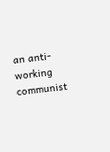an anti-working communist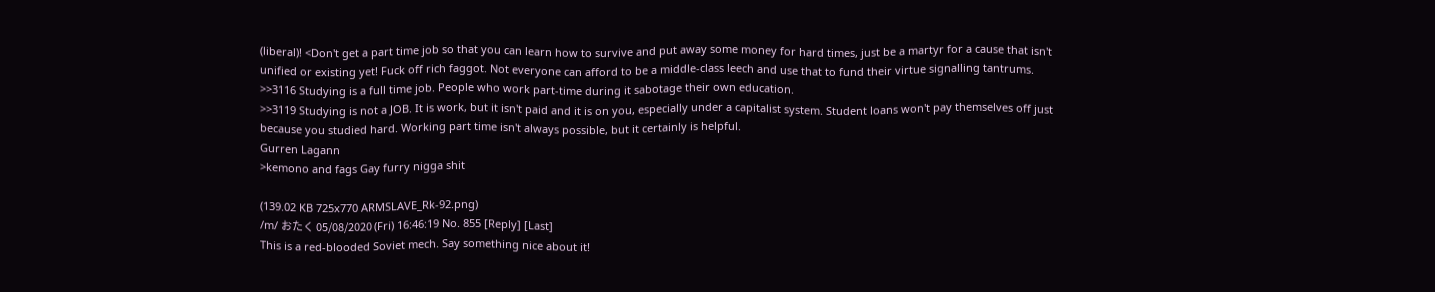(liberal)! <Don't get a part time job so that you can learn how to survive and put away some money for hard times, just be a martyr for a cause that isn't unified or existing yet! Fuck off rich faggot. Not everyone can afford to be a middle-class leech and use that to fund their virtue signalling tantrums.
>>3116 Studying is a full time job. People who work part-time during it sabotage their own education.
>>3119 Studying is not a JOB. It is work, but it isn't paid and it is on you, especially under a capitalist system. Student loans won't pay themselves off just because you studied hard. Working part time isn't always possible, but it certainly is helpful.
Gurren Lagann
>kemono and fags Gay furry nigga shit

(139.02 KB 725x770 ARMSLAVE_Rk-92.png)
/m/ おたく 05/08/2020 (Fri) 16:46:19 No. 855 [Reply] [Last]
This is a red-blooded Soviet mech. Say something nice about it!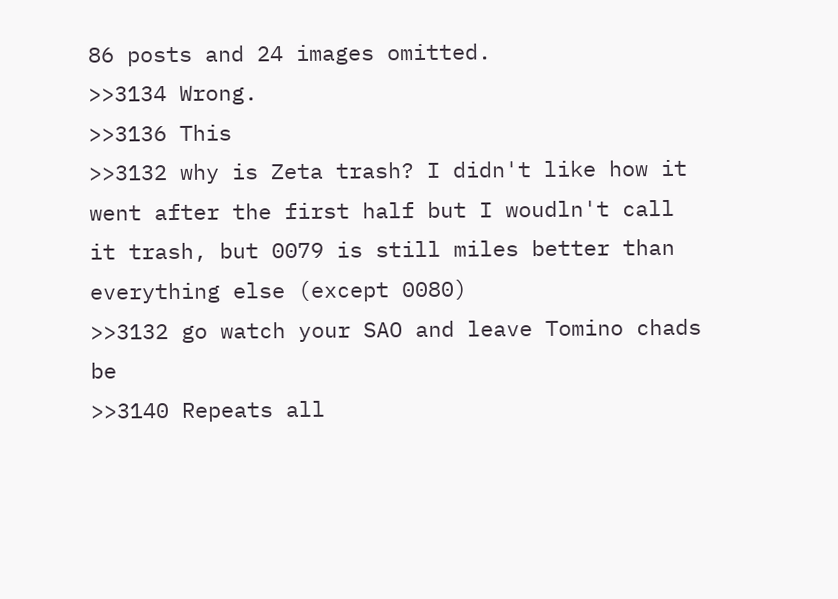86 posts and 24 images omitted.
>>3134 Wrong.
>>3136 This
>>3132 why is Zeta trash? I didn't like how it went after the first half but I woudln't call it trash, but 0079 is still miles better than everything else (except 0080)
>>3132 go watch your SAO and leave Tomino chads be
>>3140 Repeats all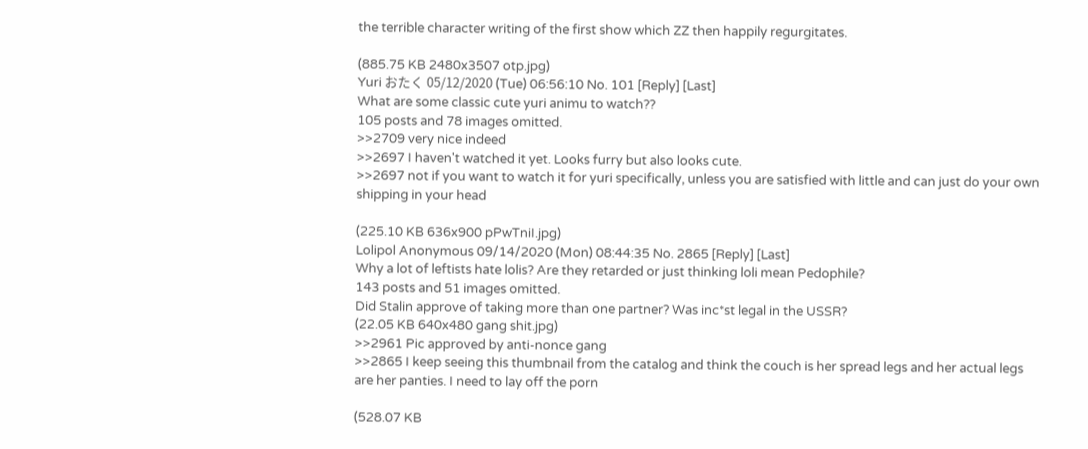the terrible character writing of the first show which ZZ then happily regurgitates.

(885.75 KB 2480x3507 otp.jpg)
Yuri おたく 05/12/2020 (Tue) 06:56:10 No. 101 [Reply] [Last]
What are some classic cute yuri animu to watch??
105 posts and 78 images omitted.
>>2709 very nice indeed
>>2697 I haven't watched it yet. Looks furry but also looks cute.
>>2697 not if you want to watch it for yuri specifically, unless you are satisfied with little and can just do your own shipping in your head

(225.10 KB 636x900 pPwTniI.jpg)
Lolipol Anonymous 09/14/2020 (Mon) 08:44:35 No. 2865 [Reply] [Last]
Why a lot of leftists hate lolis? Are they retarded or just thinking loli mean Pedophile?
143 posts and 51 images omitted.
Did Stalin approve of taking more than one partner? Was inc*st legal in the USSR?
(22.05 KB 640x480 gang shit.jpg)
>>2961 Pic approved by anti-nonce gang
>>2865 I keep seeing this thumbnail from the catalog and think the couch is her spread legs and her actual legs are her panties. I need to lay off the porn

(528.07 KB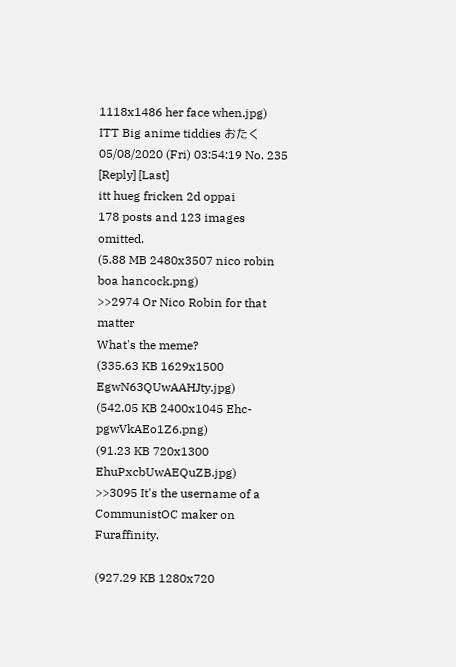1118x1486 her face when.jpg)
ITT Big anime tiddies おたく 05/08/2020 (Fri) 03:54:19 No. 235 [Reply] [Last]
itt hueg fricken 2d oppai
178 posts and 123 images omitted.
(5.88 MB 2480x3507 nico robin boa hancock.png)
>>2974 Or Nico Robin for that matter
What's the meme?
(335.63 KB 1629x1500 EgwN63QUwAAHJty.jpg)
(542.05 KB 2400x1045 Ehc-pgwVkAEo1Z6.png)
(91.23 KB 720x1300 EhuPxcbUwAEQuZB.jpg)
>>3095 It's the username of a CommunistOC maker on Furaffinity.

(927.29 KB 1280x720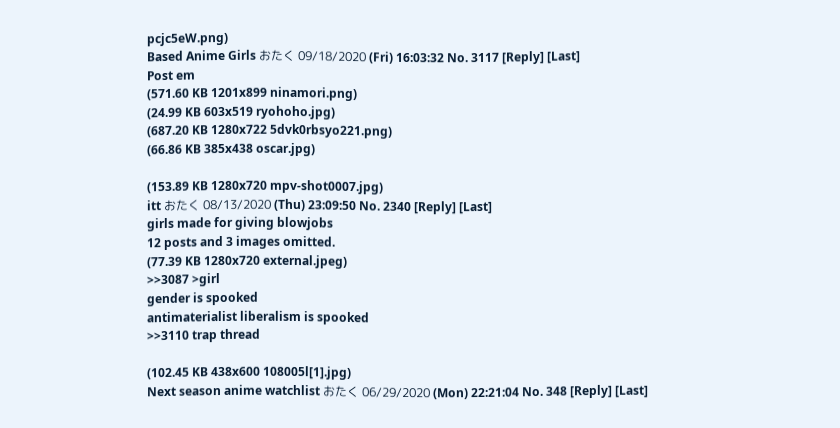pcjc5eW.png)
Based Anime Girls おたく 09/18/2020 (Fri) 16:03:32 No. 3117 [Reply] [Last]
Post em
(571.60 KB 1201x899 ninamori.png)
(24.99 KB 603x519 ryohoho.jpg)
(687.20 KB 1280x722 5dvk0rbsyo221.png)
(66.86 KB 385x438 oscar.jpg)

(153.89 KB 1280x720 mpv-shot0007.jpg)
itt おたく 08/13/2020 (Thu) 23:09:50 No. 2340 [Reply] [Last]
girls made for giving blowjobs
12 posts and 3 images omitted.
(77.39 KB 1280x720 external.jpeg)
>>3087 >girl
gender is spooked
antimaterialist liberalism is spooked
>>3110 trap thread

(102.45 KB 438x600 108005l[1].jpg)
Next season anime watchlist おたく 06/29/2020 (Mon) 22:21:04 No. 348 [Reply] [Last]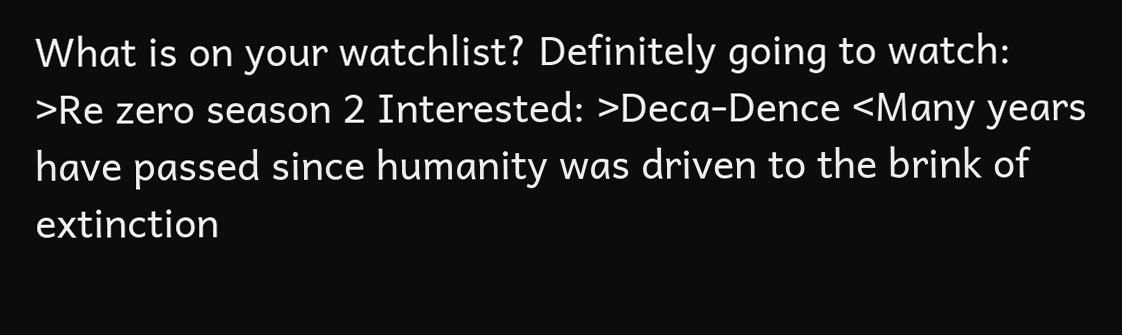What is on your watchlist? Definitely going to watch: >Re zero season 2 Interested: >Deca-Dence <Many years have passed since humanity was driven to the brink of extinction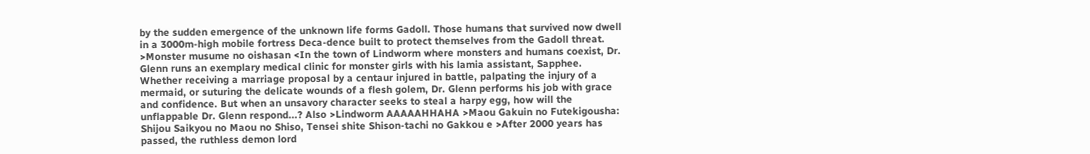by the sudden emergence of the unknown life forms Gadoll. Those humans that survived now dwell in a 3000m-high mobile fortress Deca-dence built to protect themselves from the Gadoll threat. >Monster musume no oishasan <In the town of Lindworm where monsters and humans coexist, Dr. Glenn runs an exemplary medical clinic for monster girls with his lamia assistant, Sapphee. Whether receiving a marriage proposal by a centaur injured in battle, palpating the injury of a mermaid, or suturing the delicate wounds of a flesh golem, Dr. Glenn performs his job with grace and confidence. But when an unsavory character seeks to steal a harpy egg, how will the unflappable Dr. Glenn respond...? Also >Lindworm AAAAAHHAHA >Maou Gakuin no Futekigousha: Shijou Saikyou no Maou no Shiso, Tensei shite Shison-tachi no Gakkou e >After 2000 years has passed, the ruthless demon lord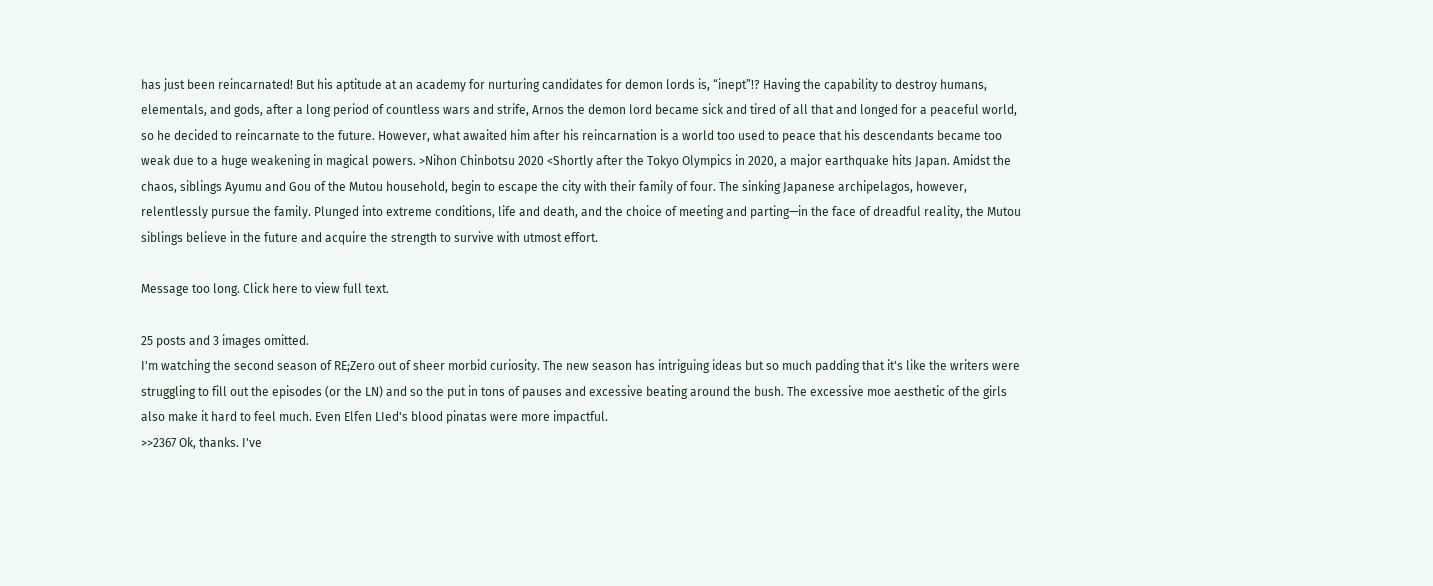has just been reincarnated! But his aptitude at an academy for nurturing candidates for demon lords is, “inept”!? Having the capability to destroy humans, elementals, and gods, after a long period of countless wars and strife, Arnos the demon lord became sick and tired of all that and longed for a peaceful world, so he decided to reincarnate to the future. However, what awaited him after his reincarnation is a world too used to peace that his descendants became too weak due to a huge weakening in magical powers. >Nihon Chinbotsu 2020 <Shortly after the Tokyo Olympics in 2020, a major earthquake hits Japan. Amidst the chaos, siblings Ayumu and Gou of the Mutou household, begin to escape the city with their family of four. The sinking Japanese archipelagos, however, relentlessly pursue the family. Plunged into extreme conditions, life and death, and the choice of meeting and parting—in the face of dreadful reality, the Mutou siblings believe in the future and acquire the strength to survive with utmost effort.

Message too long. Click here to view full text.

25 posts and 3 images omitted.
I'm watching the second season of RE;Zero out of sheer morbid curiosity. The new season has intriguing ideas but so much padding that it's like the writers were struggling to fill out the episodes (or the LN) and so the put in tons of pauses and excessive beating around the bush. The excessive moe aesthetic of the girls also make it hard to feel much. Even Elfen LIed's blood pinatas were more impactful.
>>2367 Ok, thanks. I've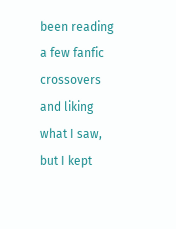been reading a few fanfic crossovers and liking what I saw, but I kept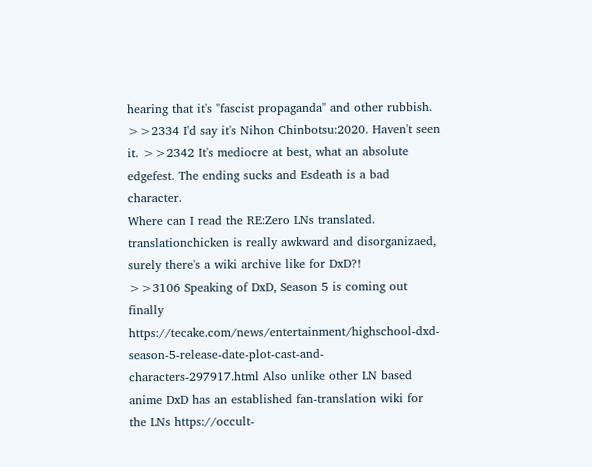hearing that it's "fascist propaganda" and other rubbish.
>>2334 I'd say it's Nihon Chinbotsu:2020. Haven't seen it. >>2342 It's mediocre at best, what an absolute edgefest. The ending sucks and Esdeath is a bad character.
Where can I read the RE:Zero LNs translated. translationchicken is really awkward and disorganizaed, surely there's a wiki archive like for DxD?!
>>3106 Speaking of DxD, Season 5 is coming out finally https://tecake.com/news/entertainment/highschool-dxd-season-5-release-date-plot-cast-and-characters-297917.html Also unlike other LN based anime DxD has an established fan-translation wiki for the LNs https://occult-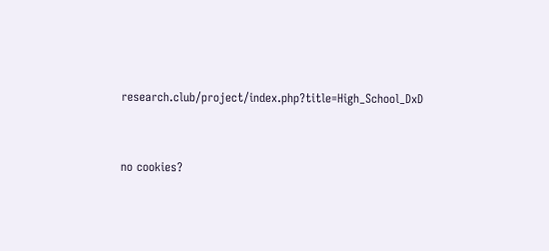research.club/project/index.php?title=High_School_DxD


no cookies?